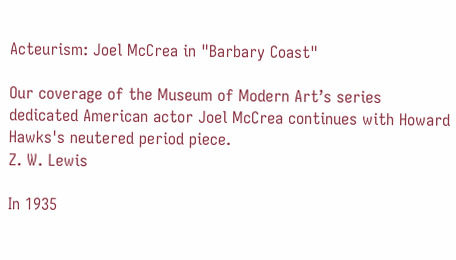Acteurism: Joel McCrea in "Barbary Coast"

Our coverage of the Museum of Modern Art’s series dedicated American actor Joel McCrea continues with Howard Hawks's neutered period piece.
Z. W. Lewis

In 1935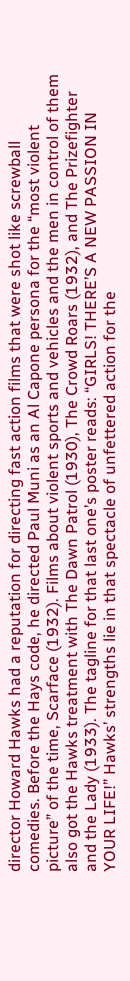director Howard Hawks had a reputation for directing fast action films that were shot like screwball comedies. Before the Hays code, he directed Paul Muni as an Al Capone persona for the “most violent picture” of the time, Scarface (1932). Films about violent sports and vehicles and the men in control of them also got the Hawks treatment with The Dawn Patrol (1930), The Crowd Roars (1932), and The Prizefighter and the Lady (1933). The tagline for that last one’s poster reads: “GIRLS! THERE’S A NEW PASSION IN YOUR LIFE!” Hawks’ strengths lie in that spectacle of unfettered action for the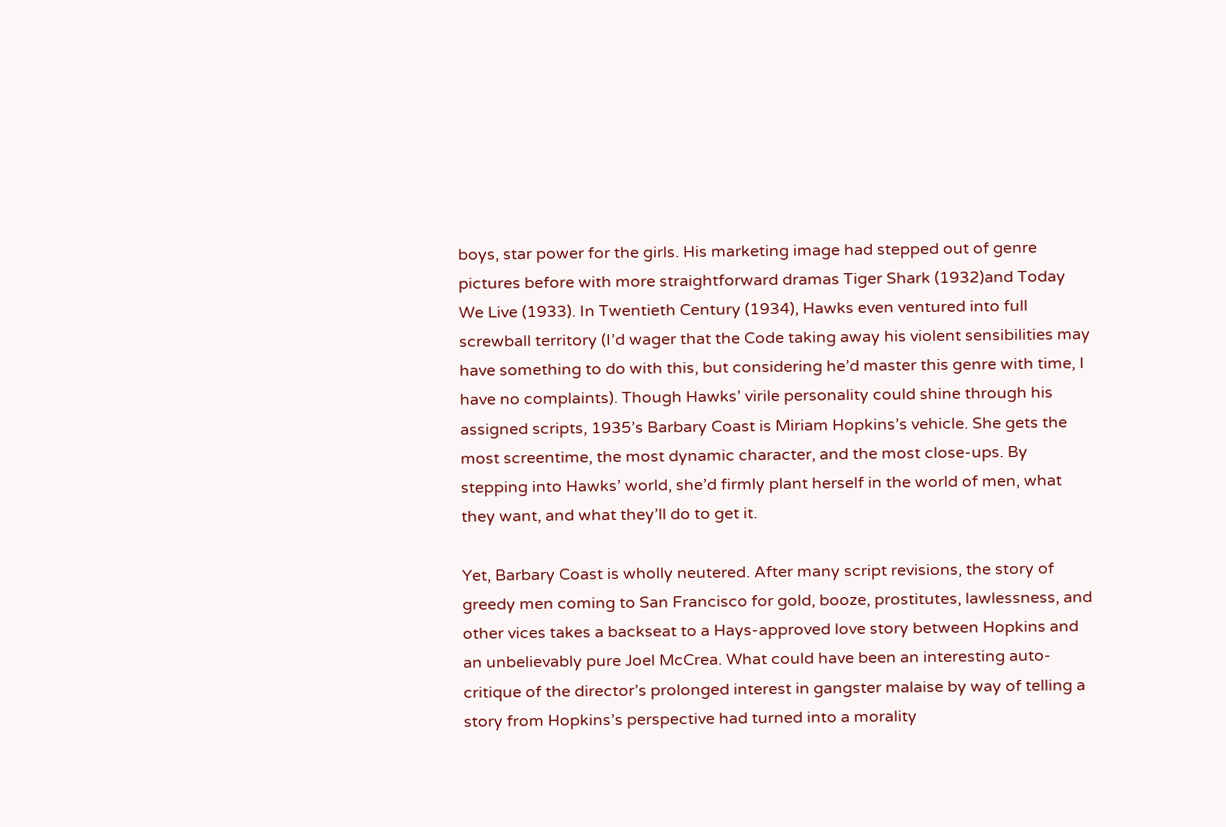boys, star power for the girls. His marketing image had stepped out of genre pictures before with more straightforward dramas Tiger Shark (1932)and Today We Live (1933). In Twentieth Century (1934), Hawks even ventured into full screwball territory (I’d wager that the Code taking away his violent sensibilities may have something to do with this, but considering he’d master this genre with time, I have no complaints). Though Hawks’ virile personality could shine through his assigned scripts, 1935’s Barbary Coast is Miriam Hopkins’s vehicle. She gets the most screentime, the most dynamic character, and the most close-ups. By stepping into Hawks’ world, she’d firmly plant herself in the world of men, what they want, and what they’ll do to get it.

Yet, Barbary Coast is wholly neutered. After many script revisions, the story of greedy men coming to San Francisco for gold, booze, prostitutes, lawlessness, and other vices takes a backseat to a Hays-approved love story between Hopkins and an unbelievably pure Joel McCrea. What could have been an interesting auto-critique of the director’s prolonged interest in gangster malaise by way of telling a story from Hopkins’s perspective had turned into a morality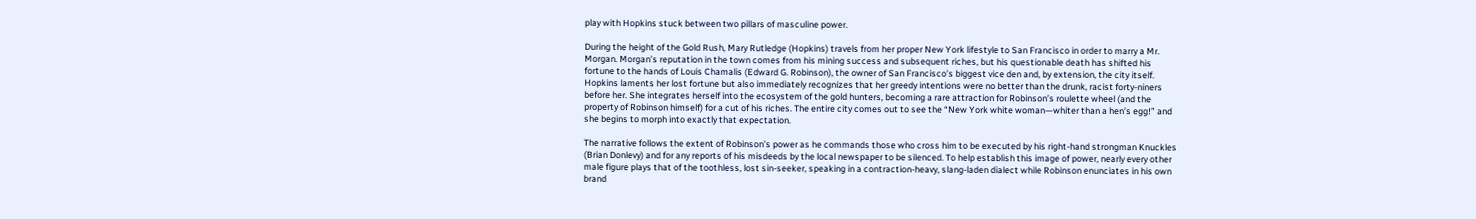play with Hopkins stuck between two pillars of masculine power.

During the height of the Gold Rush, Mary Rutledge (Hopkins) travels from her proper New York lifestyle to San Francisco in order to marry a Mr. Morgan. Morgan’s reputation in the town comes from his mining success and subsequent riches, but his questionable death has shifted his fortune to the hands of Louis Chamalis (Edward G. Robinson), the owner of San Francisco’s biggest vice den and, by extension, the city itself. Hopkins laments her lost fortune but also immediately recognizes that her greedy intentions were no better than the drunk, racist forty-niners before her. She integrates herself into the ecosystem of the gold hunters, becoming a rare attraction for Robinson’s roulette wheel (and the property of Robinson himself) for a cut of his riches. The entire city comes out to see the “New York white woman—whiter than a hen’s egg!” and she begins to morph into exactly that expectation.

The narrative follows the extent of Robinson’s power as he commands those who cross him to be executed by his right-hand strongman Knuckles (Brian Donlevy) and for any reports of his misdeeds by the local newspaper to be silenced. To help establish this image of power, nearly every other male figure plays that of the toothless, lost sin-seeker, speaking in a contraction-heavy, slang-laden dialect while Robinson enunciates in his own brand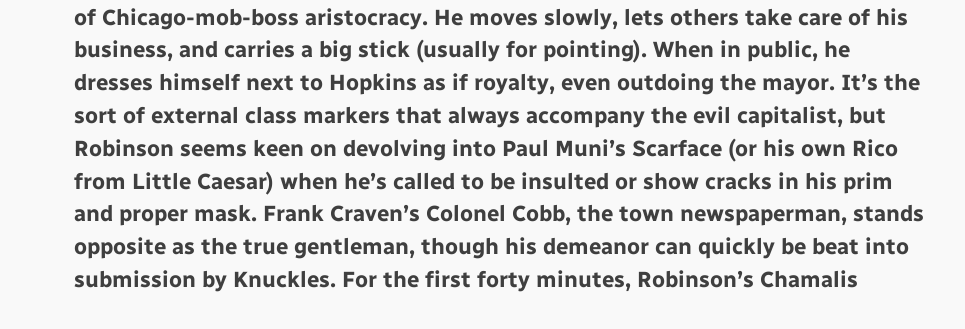of Chicago-mob-boss aristocracy. He moves slowly, lets others take care of his business, and carries a big stick (usually for pointing). When in public, he dresses himself next to Hopkins as if royalty, even outdoing the mayor. It’s the sort of external class markers that always accompany the evil capitalist, but Robinson seems keen on devolving into Paul Muni’s Scarface (or his own Rico from Little Caesar) when he’s called to be insulted or show cracks in his prim and proper mask. Frank Craven’s Colonel Cobb, the town newspaperman, stands opposite as the true gentleman, though his demeanor can quickly be beat into submission by Knuckles. For the first forty minutes, Robinson’s Chamalis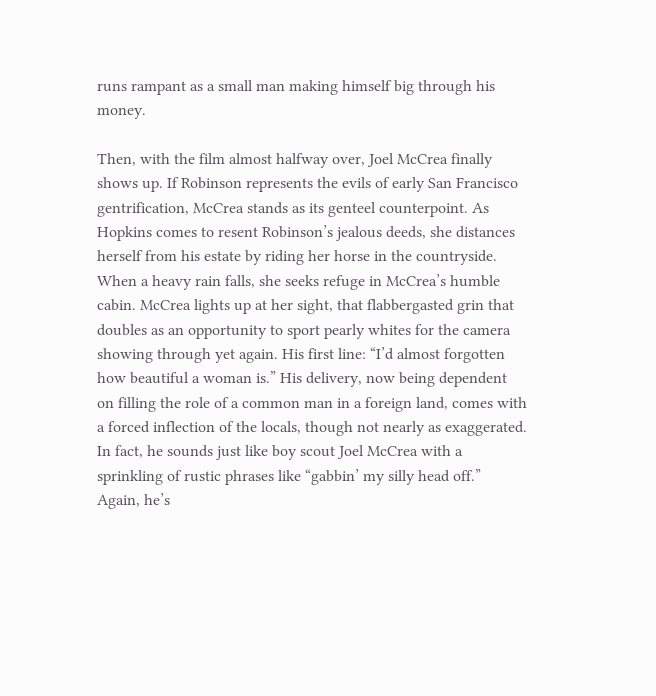runs rampant as a small man making himself big through his money.

Then, with the film almost halfway over, Joel McCrea finally shows up. If Robinson represents the evils of early San Francisco gentrification, McCrea stands as its genteel counterpoint. As Hopkins comes to resent Robinson’s jealous deeds, she distances herself from his estate by riding her horse in the countryside. When a heavy rain falls, she seeks refuge in McCrea’s humble cabin. McCrea lights up at her sight, that flabbergasted grin that doubles as an opportunity to sport pearly whites for the camera showing through yet again. His first line: “I’d almost forgotten how beautiful a woman is.” His delivery, now being dependent on filling the role of a common man in a foreign land, comes with a forced inflection of the locals, though not nearly as exaggerated. In fact, he sounds just like boy scout Joel McCrea with a sprinkling of rustic phrases like “gabbin’ my silly head off.” Again, he’s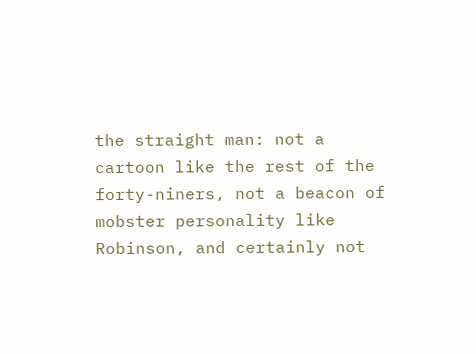the straight man: not a cartoon like the rest of the forty-niners, not a beacon of mobster personality like Robinson, and certainly not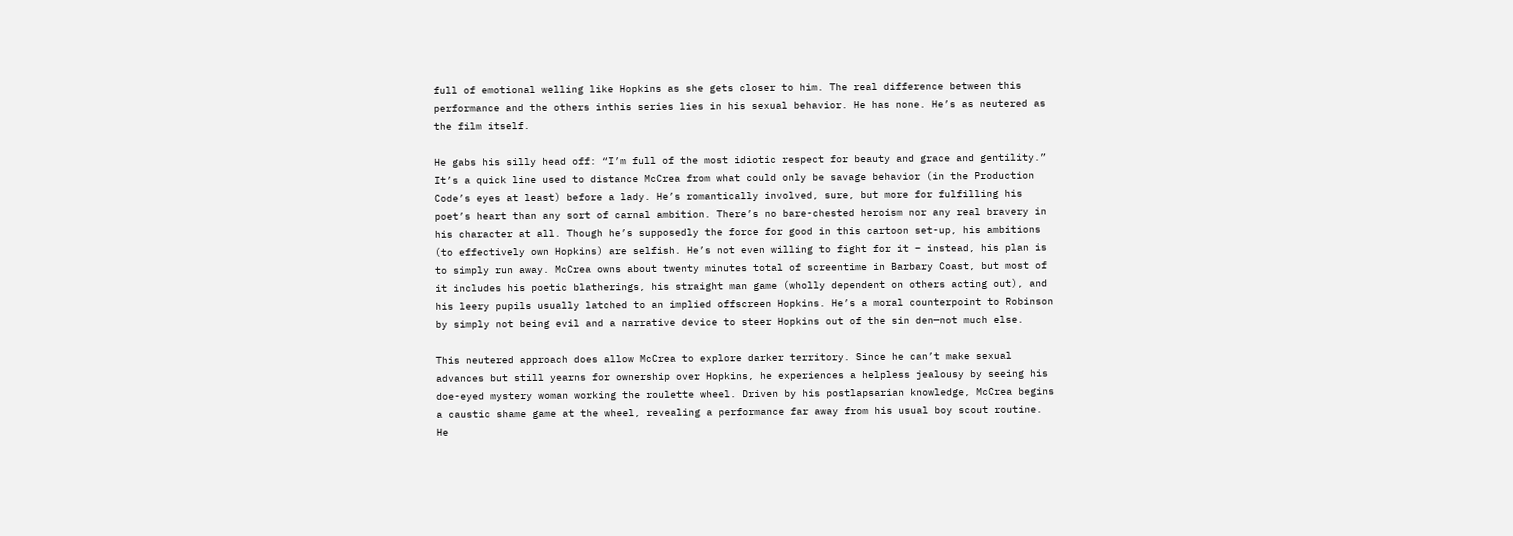full of emotional welling like Hopkins as she gets closer to him. The real difference between this performance and the others inthis series lies in his sexual behavior. He has none. He’s as neutered as the film itself.

He gabs his silly head off: “I’m full of the most idiotic respect for beauty and grace and gentility.” It’s a quick line used to distance McCrea from what could only be savage behavior (in the Production Code’s eyes at least) before a lady. He’s romantically involved, sure, but more for fulfilling his poet’s heart than any sort of carnal ambition. There’s no bare-chested heroism nor any real bravery in his character at all. Though he’s supposedly the force for good in this cartoon set-up, his ambitions (to effectively own Hopkins) are selfish. He’s not even willing to fight for it – instead, his plan is to simply run away. McCrea owns about twenty minutes total of screentime in Barbary Coast, but most of it includes his poetic blatherings, his straight man game (wholly dependent on others acting out), and his leery pupils usually latched to an implied offscreen Hopkins. He’s a moral counterpoint to Robinson by simply not being evil and a narrative device to steer Hopkins out of the sin den—not much else.

This neutered approach does allow McCrea to explore darker territory. Since he can’t make sexual advances but still yearns for ownership over Hopkins, he experiences a helpless jealousy by seeing his doe-eyed mystery woman working the roulette wheel. Driven by his postlapsarian knowledge, McCrea begins a caustic shame game at the wheel, revealing a performance far away from his usual boy scout routine. He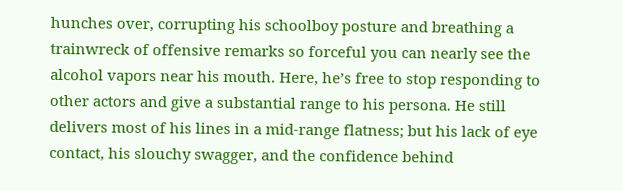hunches over, corrupting his schoolboy posture and breathing a trainwreck of offensive remarks so forceful you can nearly see the alcohol vapors near his mouth. Here, he’s free to stop responding to other actors and give a substantial range to his persona. He still delivers most of his lines in a mid-range flatness; but his lack of eye contact, his slouchy swagger, and the confidence behind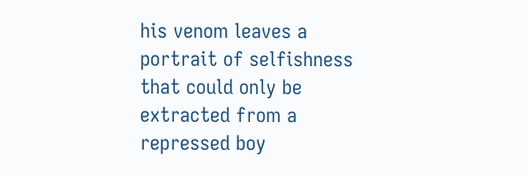his venom leaves a portrait of selfishness that could only be extracted from a repressed boy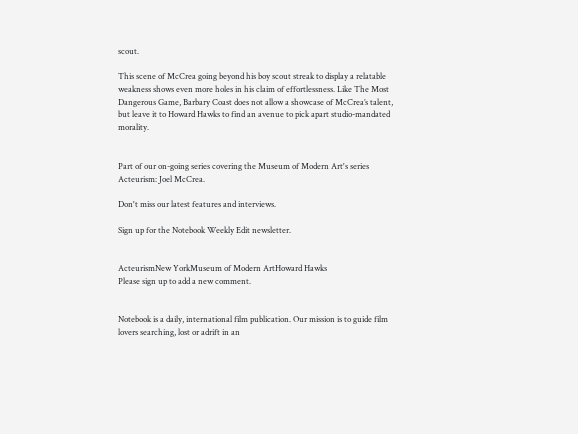scout.

This scene of McCrea going beyond his boy scout streak to display a relatable weakness shows even more holes in his claim of effortlessness. Like The Most Dangerous Game, Barbary Coast does not allow a showcase of McCrea’s talent, but leave it to Howard Hawks to find an avenue to pick apart studio-mandated morality.


Part of our on-going series covering the Museum of Modern Art's series Acteurism: Joel McCrea.

Don't miss our latest features and interviews.

Sign up for the Notebook Weekly Edit newsletter.


ActeurismNew YorkMuseum of Modern ArtHoward Hawks
Please sign up to add a new comment.


Notebook is a daily, international film publication. Our mission is to guide film lovers searching, lost or adrift in an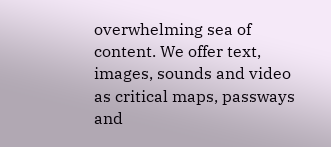overwhelming sea of content. We offer text, images, sounds and video as critical maps, passways and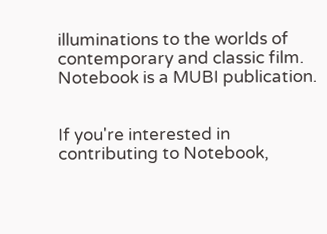illuminations to the worlds of contemporary and classic film. Notebook is a MUBI publication.


If you're interested in contributing to Notebook,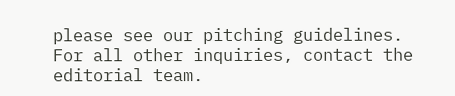please see our pitching guidelines. For all other inquiries, contact the editorial team.